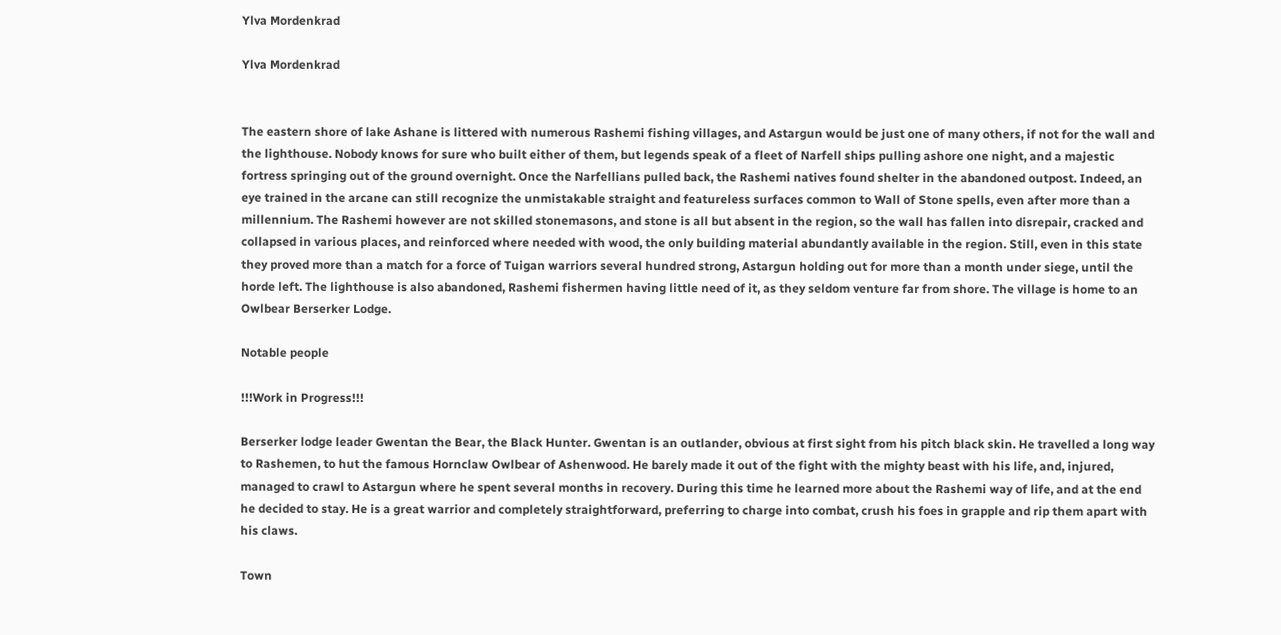Ylva Mordenkrad

Ylva Mordenkrad


The eastern shore of lake Ashane is littered with numerous Rashemi fishing villages, and Astargun would be just one of many others, if not for the wall and the lighthouse. Nobody knows for sure who built either of them, but legends speak of a fleet of Narfell ships pulling ashore one night, and a majestic fortress springing out of the ground overnight. Once the Narfellians pulled back, the Rashemi natives found shelter in the abandoned outpost. Indeed, an eye trained in the arcane can still recognize the unmistakable straight and featureless surfaces common to Wall of Stone spells, even after more than a millennium. The Rashemi however are not skilled stonemasons, and stone is all but absent in the region, so the wall has fallen into disrepair, cracked and collapsed in various places, and reinforced where needed with wood, the only building material abundantly available in the region. Still, even in this state they proved more than a match for a force of Tuigan warriors several hundred strong, Astargun holding out for more than a month under siege, until the horde left. The lighthouse is also abandoned, Rashemi fishermen having little need of it, as they seldom venture far from shore. The village is home to an Owlbear Berserker Lodge.

Notable people

!!!Work in Progress!!!

Berserker lodge leader Gwentan the Bear, the Black Hunter. Gwentan is an outlander, obvious at first sight from his pitch black skin. He travelled a long way to Rashemen, to hut the famous Hornclaw Owlbear of Ashenwood. He barely made it out of the fight with the mighty beast with his life, and, injured, managed to crawl to Astargun where he spent several months in recovery. During this time he learned more about the Rashemi way of life, and at the end he decided to stay. He is a great warrior and completely straightforward, preferring to charge into combat, crush his foes in grapple and rip them apart with his claws.

Town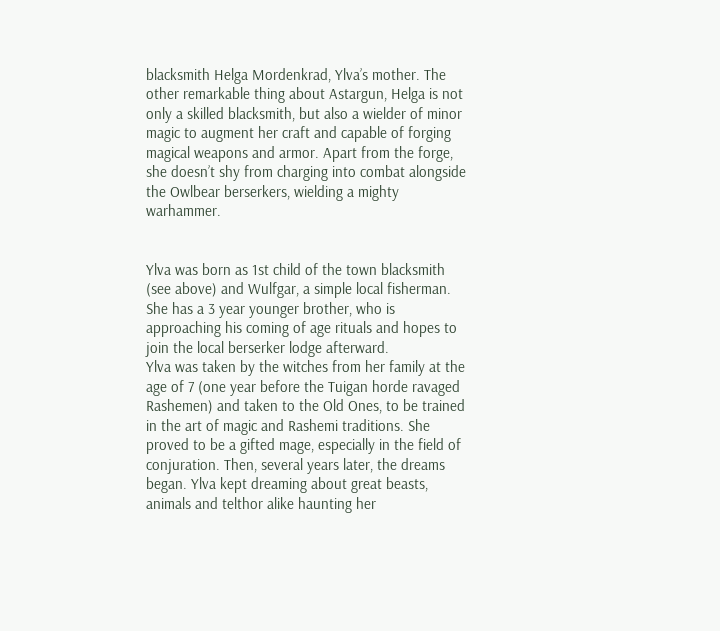blacksmith Helga Mordenkrad, Ylva’s mother. The other remarkable thing about Astargun, Helga is not only a skilled blacksmith, but also a wielder of minor magic to augment her craft and capable of forging magical weapons and armor. Apart from the forge, she doesn’t shy from charging into combat alongside the Owlbear berserkers, wielding a mighty warhammer.


Ylva was born as 1st child of the town blacksmith (see above) and Wulfgar, a simple local fisherman. She has a 3 year younger brother, who is approaching his coming of age rituals and hopes to join the local berserker lodge afterward.
Ylva was taken by the witches from her family at the age of 7 (one year before the Tuigan horde ravaged Rashemen) and taken to the Old Ones, to be trained in the art of magic and Rashemi traditions. She proved to be a gifted mage, especially in the field of conjuration. Then, several years later, the dreams began. Ylva kept dreaming about great beasts, animals and telthor alike haunting her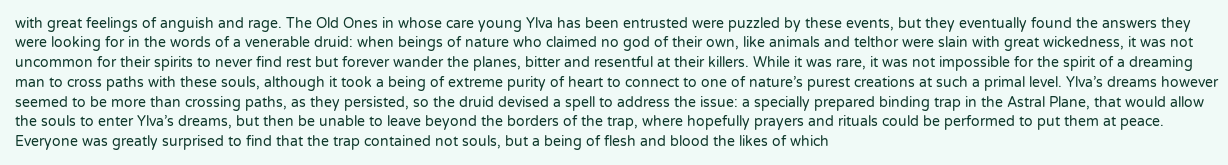with great feelings of anguish and rage. The Old Ones in whose care young Ylva has been entrusted were puzzled by these events, but they eventually found the answers they were looking for in the words of a venerable druid: when beings of nature who claimed no god of their own, like animals and telthor were slain with great wickedness, it was not uncommon for their spirits to never find rest but forever wander the planes, bitter and resentful at their killers. While it was rare, it was not impossible for the spirit of a dreaming man to cross paths with these souls, although it took a being of extreme purity of heart to connect to one of nature’s purest creations at such a primal level. Ylva’s dreams however seemed to be more than crossing paths, as they persisted, so the druid devised a spell to address the issue: a specially prepared binding trap in the Astral Plane, that would allow the souls to enter Ylva’s dreams, but then be unable to leave beyond the borders of the trap, where hopefully prayers and rituals could be performed to put them at peace. Everyone was greatly surprised to find that the trap contained not souls, but a being of flesh and blood the likes of which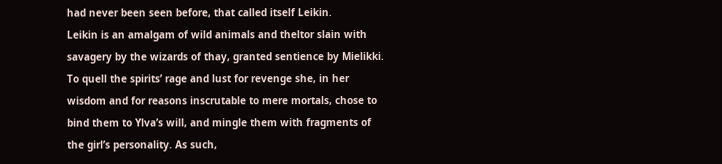had never been seen before, that called itself Leikin.
Leikin is an amalgam of wild animals and theltor slain with savagery by the wizards of thay, granted sentience by Mielikki. To quell the spirits’ rage and lust for revenge she, in her wisdom and for reasons inscrutable to mere mortals, chose to bind them to Ylva’s will, and mingle them with fragments of the girl’s personality. As such,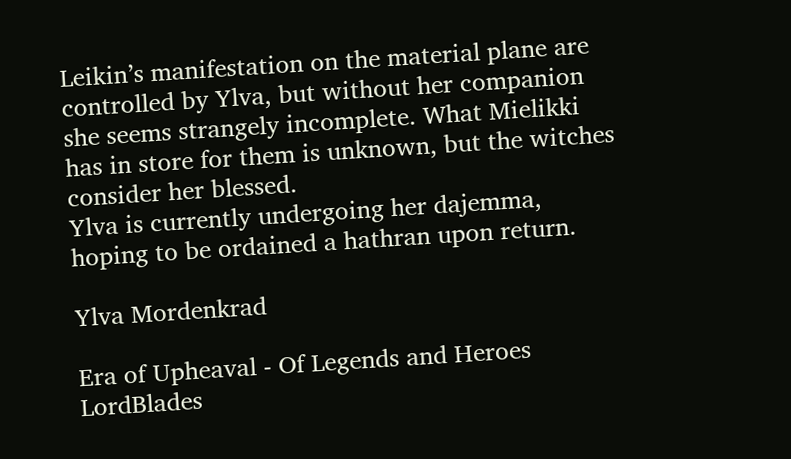Leikin’s manifestation on the material plane are controlled by Ylva, but without her companion she seems strangely incomplete. What Mielikki has in store for them is unknown, but the witches consider her blessed.
Ylva is currently undergoing her dajemma, hoping to be ordained a hathran upon return.

Ylva Mordenkrad

Era of Upheaval - Of Legends and Heroes LordBlades